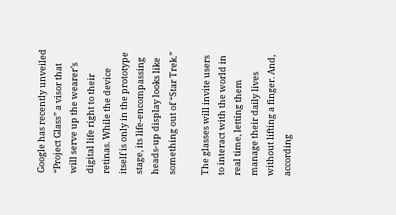Google has recently unveiled “Project Glass” a visor that will serve up the wearer’s digital life right to their retinas. While the device itself is only in the prototype stage, its life-encompassing heads-up display looks like something out of “Star Trek.”

The glasses will invite users to interact with the world in real time, letting them manage their daily lives without lifting a finger. And, according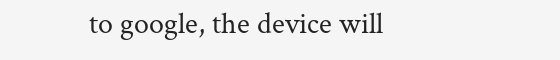to google, the device will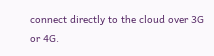connect directly to the cloud over 3G or 4G.